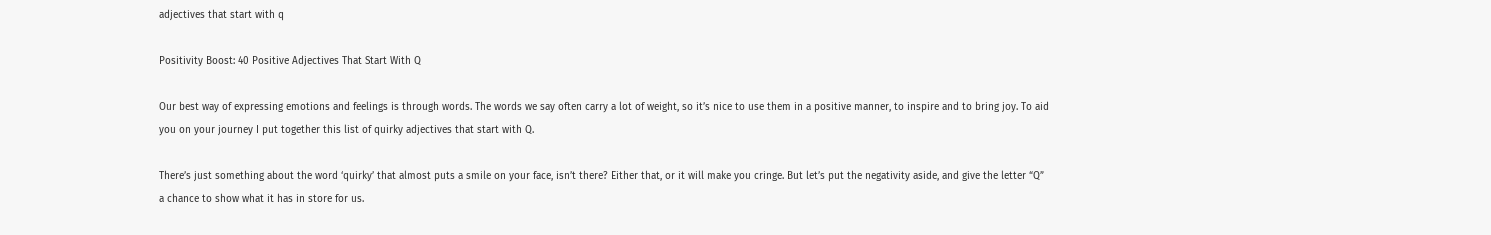adjectives that start with q

Positivity Boost: 40 Positive Adjectives That Start With Q

Our best way of expressing emotions and feelings is through words. The words we say often carry a lot of weight, so it’s nice to use them in a positive manner, to inspire and to bring joy. To aid you on your journey I put together this list of quirky adjectives that start with Q.

There’s just something about the word ‘quirky’ that almost puts a smile on your face, isn’t there? Either that, or it will make you cringe. But let’s put the negativity aside, and give the letter “Q” a chance to show what it has in store for us.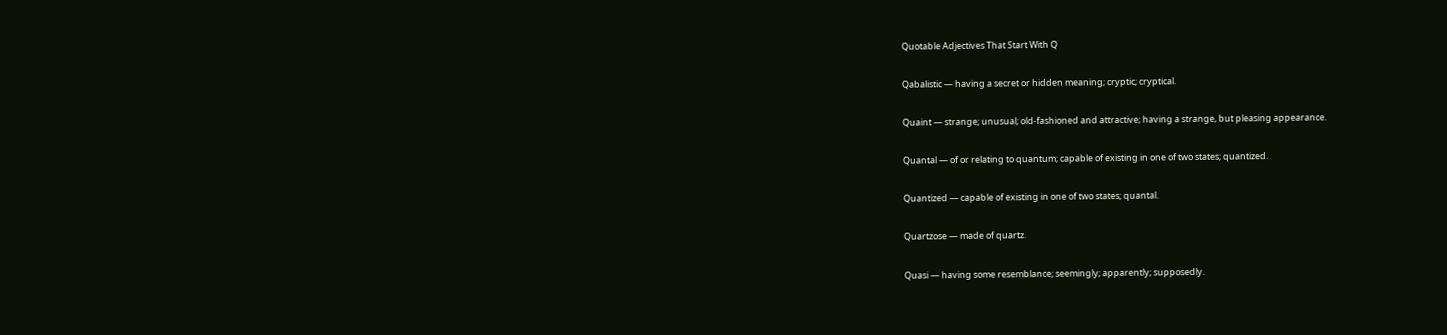Quotable Adjectives That Start With Q

Qabalistic — having a secret or hidden meaning; cryptic; cryptical.

Quaint — strange; unusual; old-fashioned and attractive; having a strange, but pleasing appearance.

Quantal — of or relating to quantum; capable of existing in one of two states; quantized.

Quantized — capable of existing in one of two states; quantal.

Quartzose — made of quartz.

Quasi — having some resemblance; seemingly; apparently; supposedly.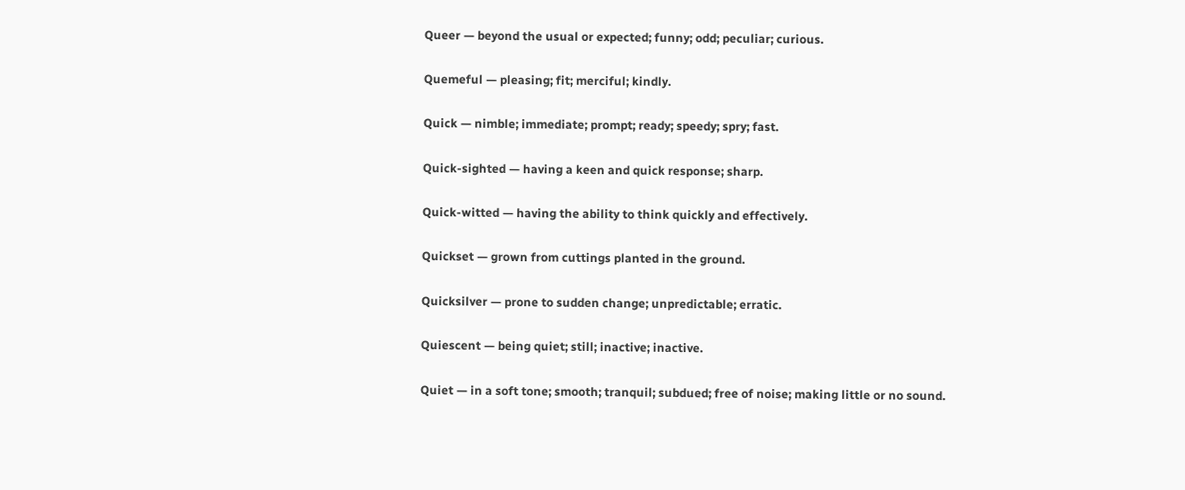Queer — beyond the usual or expected; funny; odd; peculiar; curious.

Quemeful — pleasing; fit; merciful; kindly.

Quick — nimble; immediate; prompt; ready; speedy; spry; fast.

Quick-sighted — having a keen and quick response; sharp.

Quick-witted — having the ability to think quickly and effectively.

Quickset — grown from cuttings planted in the ground.

Quicksilver — prone to sudden change; unpredictable; erratic.

Quiescent — being quiet; still; inactive; inactive.

Quiet — in a soft tone; smooth; tranquil; subdued; free of noise; making little or no sound.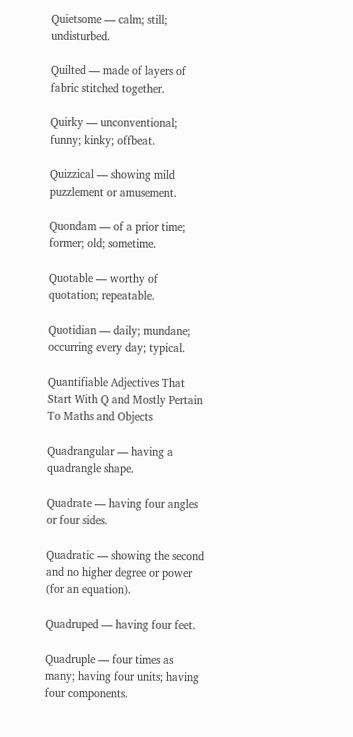Quietsome — calm; still; undisturbed.

Quilted — made of layers of fabric stitched together.

Quirky — unconventional; funny; kinky; offbeat.

Quizzical — showing mild puzzlement or amusement.

Quondam — of a prior time; former; old; sometime.

Quotable — worthy of quotation; repeatable.

Quotidian — daily; mundane; occurring every day; typical.

Quantifiable Adjectives That Start With Q and Mostly Pertain To Maths and Objects

Quadrangular — having a quadrangle shape.

Quadrate — having four angles or four sides.

Quadratic — showing the second and no higher degree or power (for an equation).

Quadruped — having four feet.

Quadruple — four times as many; having four units; having four components.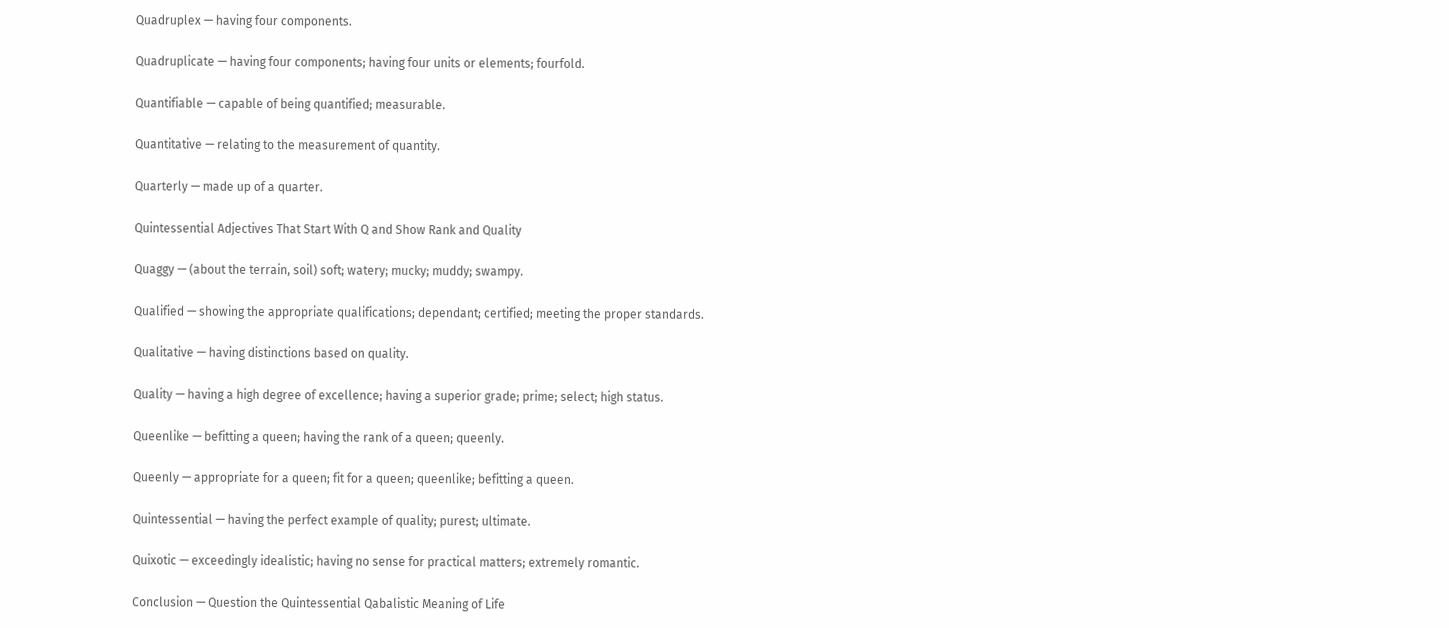Quadruplex — having four components.

Quadruplicate — having four components; having four units or elements; fourfold.

Quantifiable — capable of being quantified; measurable.

Quantitative — relating to the measurement of quantity.

Quarterly — made up of a quarter.

Quintessential Adjectives That Start With Q and Show Rank and Quality

Quaggy — (about the terrain, soil) soft; watery; mucky; muddy; swampy.

Qualified — showing the appropriate qualifications; dependant; certified; meeting the proper standards.

Qualitative — having distinctions based on quality.

Quality — having a high degree of excellence; having a superior grade; prime; select; high status.

Queenlike — befitting a queen; having the rank of a queen; queenly.

Queenly — appropriate for a queen; fit for a queen; queenlike; befitting a queen.

Quintessential — having the perfect example of quality; purest; ultimate.

Quixotic — exceedingly idealistic; having no sense for practical matters; extremely romantic.

Conclusion — Question the Quintessential Qabalistic Meaning of Life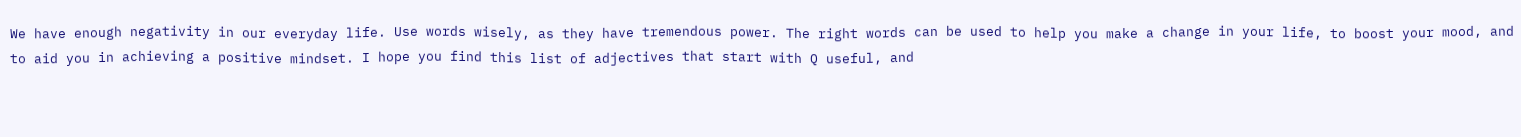We have enough negativity in our everyday life. Use words wisely, as they have tremendous power. The right words can be used to help you make a change in your life, to boost your mood, and to aid you in achieving a positive mindset. I hope you find this list of adjectives that start with Q useful, and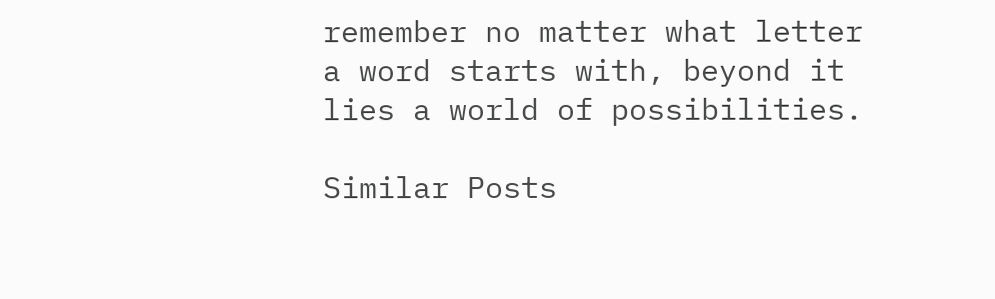remember no matter what letter a word starts with, beyond it lies a world of possibilities.

Similar Posts